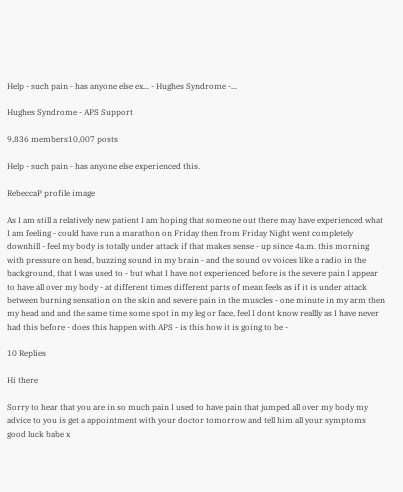Help - such pain - has anyone else ex... - Hughes Syndrome -...

Hughes Syndrome - APS Support

9,836 members10,007 posts

Help - such pain - has anyone else experienced this.

RebeccaP profile image

As I am still a relatively new patient I am hoping that someone out there may have experienced what I am feeling - could have run a marathon on Friday then from Friday Night went completely downhill - feel my body is totally under attack if that makes sense - up since 4a.m. this morning with pressure on head, buzzing sound in my brain - and the sound ov voices like a radio in the background, that I was used to - but what I have not experienced before is the severe pain I appear to have all over my body - at different times different parts of mean feels as if it is under attack between burning sensation on the skin and severe pain in the muscles - one minute in my arm then my head and and the same time some spot in my leg or face, feel I dont know reallly as I have never had this before - does this happen with APS - is this how it is going to be -

10 Replies

Hi there

Sorry to hear that you are in so much pain I used to have pain that jumped all over my body my advice to you is get a appointment with your doctor tomorrow and tell him all your symptoms good luck babe x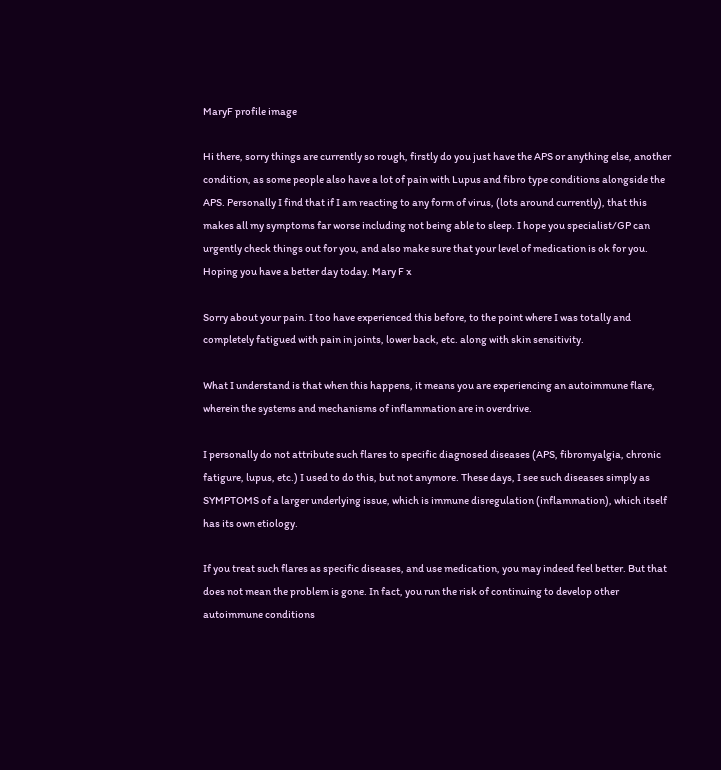MaryF profile image

Hi there, sorry things are currently so rough, firstly do you just have the APS or anything else, another condition, as some people also have a lot of pain with Lupus and fibro type conditions alongside the APS. Personally I find that if I am reacting to any form of virus, (lots around currently), that this makes all my symptoms far worse including not being able to sleep. I hope you specialist/GP can urgently check things out for you, and also make sure that your level of medication is ok for you. Hoping you have a better day today. Mary F x

Sorry about your pain. I too have experienced this before, to the point where I was totally and completely fatigued with pain in joints, lower back, etc. along with skin sensitivity.

What I understand is that when this happens, it means you are experiencing an autoimmune flare, wherein the systems and mechanisms of inflammation are in overdrive.

I personally do not attribute such flares to specific diagnosed diseases (APS, fibromyalgia, chronic fatigure, lupus, etc.) I used to do this, but not anymore. These days, I see such diseases simply as SYMPTOMS of a larger underlying issue, which is immune disregulation (inflammation), which itself has its own etiology.

If you treat such flares as specific diseases, and use medication, you may indeed feel better. But that does not mean the problem is gone. In fact, you run the risk of continuing to develop other autoimmune conditions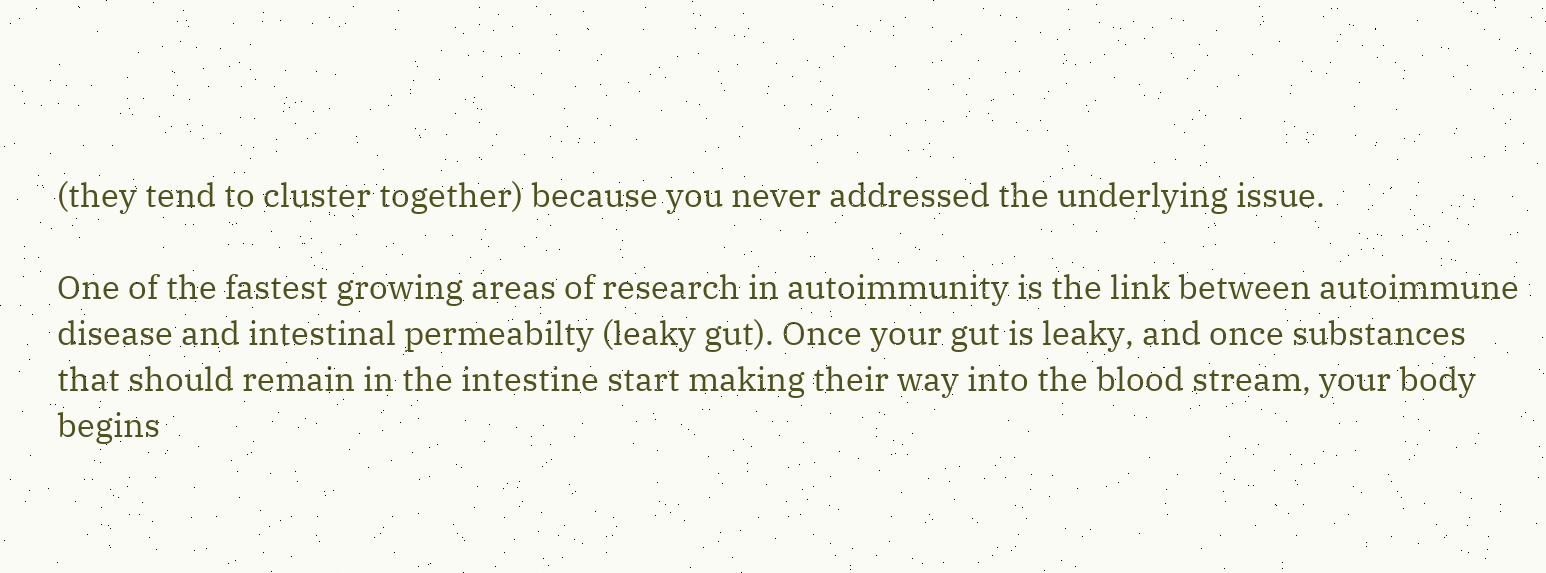(they tend to cluster together) because you never addressed the underlying issue.

One of the fastest growing areas of research in autoimmunity is the link between autoimmune disease and intestinal permeabilty (leaky gut). Once your gut is leaky, and once substances that should remain in the intestine start making their way into the blood stream, your body begins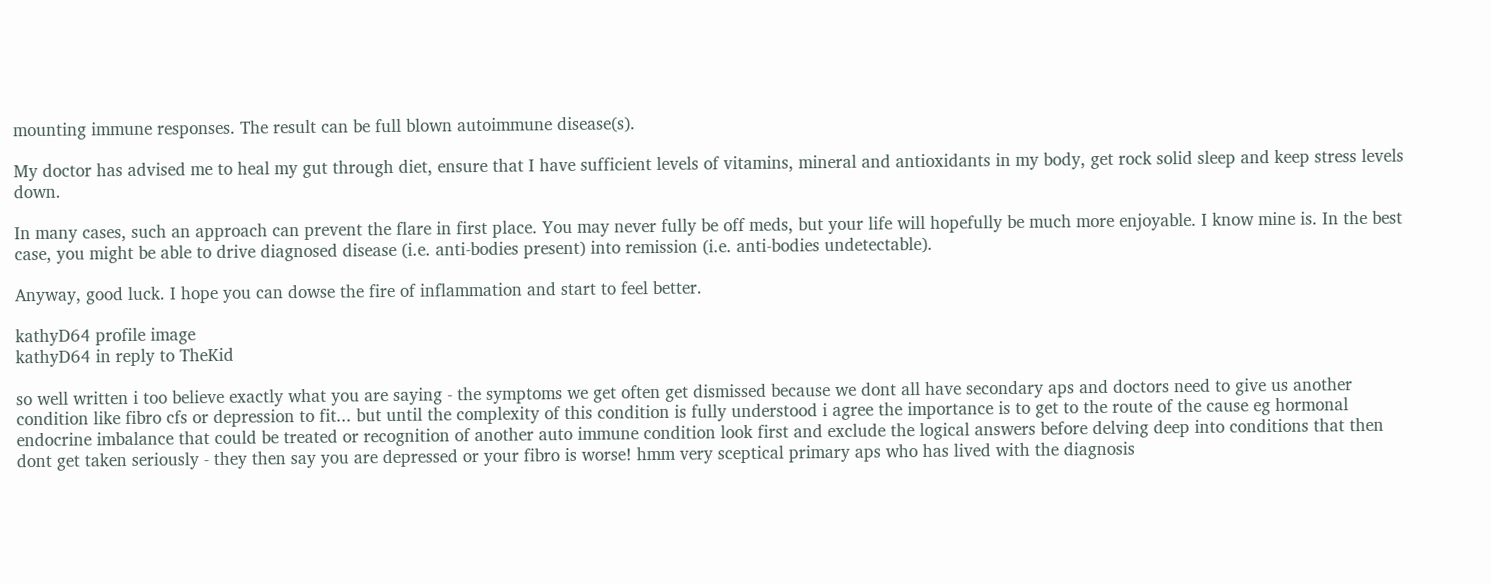mounting immune responses. The result can be full blown autoimmune disease(s).

My doctor has advised me to heal my gut through diet, ensure that I have sufficient levels of vitamins, mineral and antioxidants in my body, get rock solid sleep and keep stress levels down.

In many cases, such an approach can prevent the flare in first place. You may never fully be off meds, but your life will hopefully be much more enjoyable. I know mine is. In the best case, you might be able to drive diagnosed disease (i.e. anti-bodies present) into remission (i.e. anti-bodies undetectable).

Anyway, good luck. I hope you can dowse the fire of inflammation and start to feel better.

kathyD64 profile image
kathyD64 in reply to TheKid

so well written i too believe exactly what you are saying - the symptoms we get often get dismissed because we dont all have secondary aps and doctors need to give us another condition like fibro cfs or depression to fit... but until the complexity of this condition is fully understood i agree the importance is to get to the route of the cause eg hormonal endocrine imbalance that could be treated or recognition of another auto immune condition look first and exclude the logical answers before delving deep into conditions that then dont get taken seriously - they then say you are depressed or your fibro is worse! hmm very sceptical primary aps who has lived with the diagnosis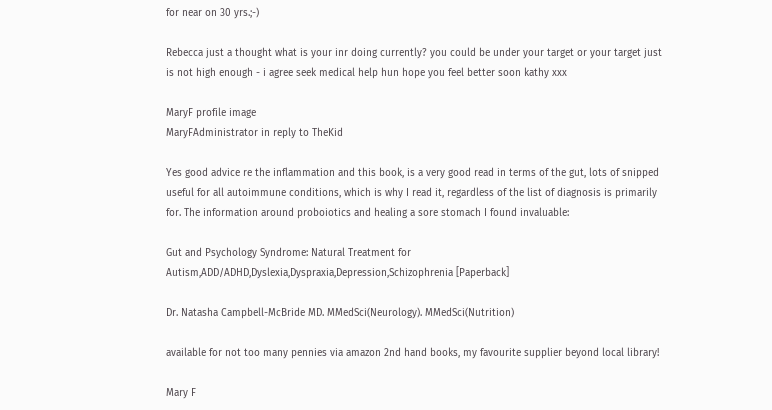for near on 30 yrs.;-)

Rebecca just a thought what is your inr doing currently? you could be under your target or your target just is not high enough - i agree seek medical help hun hope you feel better soon kathy xxx

MaryF profile image
MaryFAdministrator in reply to TheKid

Yes good advice re the inflammation and this book, is a very good read in terms of the gut, lots of snipped useful for all autoimmune conditions, which is why I read it, regardless of the list of diagnosis is primarily for. The information around proboiotics and healing a sore stomach I found invaluable:

Gut and Psychology Syndrome: Natural Treatment for Autism,ADD/ADHD,Dyslexia,Dyspraxia,Depression,Schizophrenia [Paperback]

Dr. Natasha Campbell-McBride MD. MMedSci(Neurology). MMedSci(Nutrition)

available for not too many pennies via amazon 2nd hand books, my favourite supplier beyond local library!

Mary F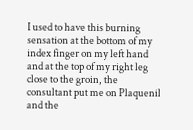I used to have this burning sensation at the bottom of my index finger on my left hand and at the top of my right leg close to the groin, the consultant put me on Plaquenil and the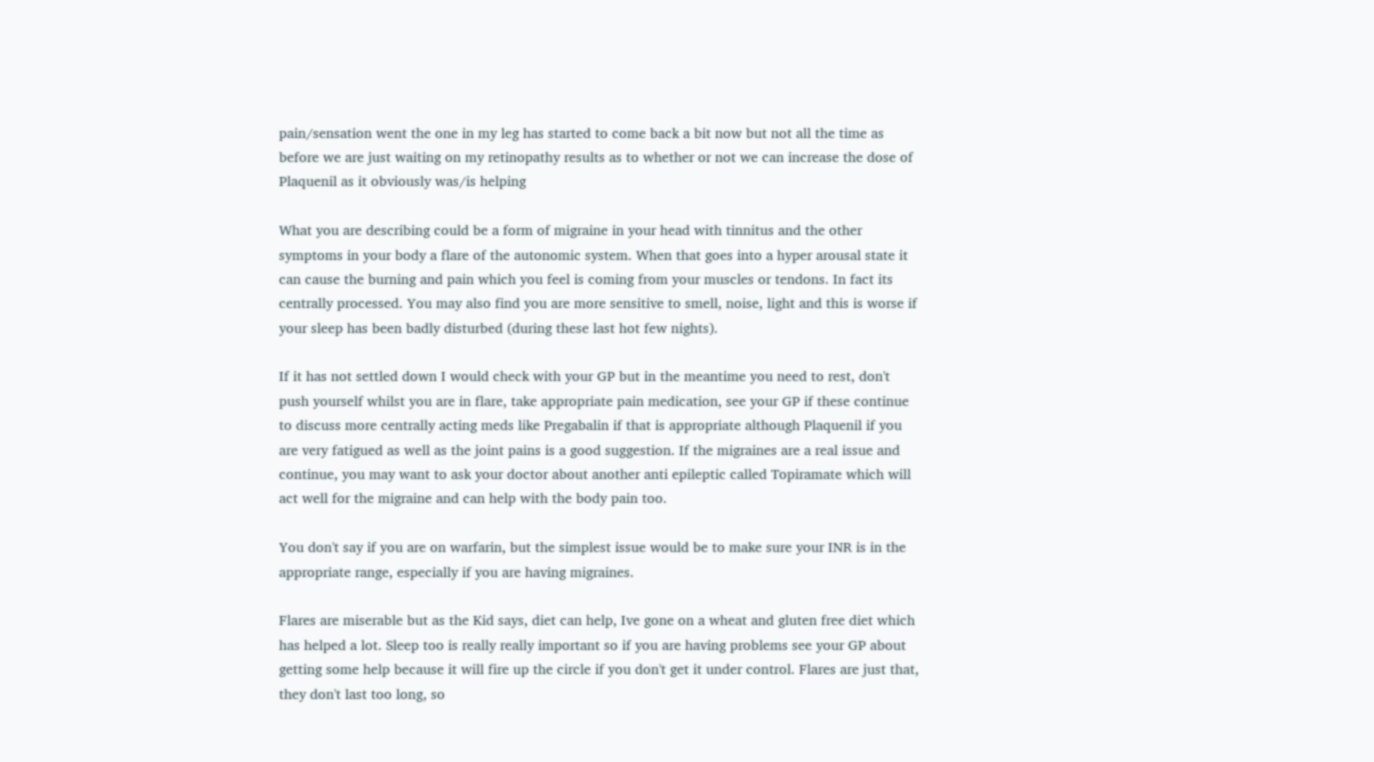pain/sensation went the one in my leg has started to come back a bit now but not all the time as before we are just waiting on my retinopathy results as to whether or not we can increase the dose of Plaquenil as it obviously was/is helping

What you are describing could be a form of migraine in your head with tinnitus and the other symptoms in your body a flare of the autonomic system. When that goes into a hyper arousal state it can cause the burning and pain which you feel is coming from your muscles or tendons. In fact its centrally processed. You may also find you are more sensitive to smell, noise, light and this is worse if your sleep has been badly disturbed (during these last hot few nights).

If it has not settled down I would check with your GP but in the meantime you need to rest, don't push yourself whilst you are in flare, take appropriate pain medication, see your GP if these continue to discuss more centrally acting meds like Pregabalin if that is appropriate although Plaquenil if you are very fatigued as well as the joint pains is a good suggestion. If the migraines are a real issue and continue, you may want to ask your doctor about another anti epileptic called Topiramate which will act well for the migraine and can help with the body pain too.

You don't say if you are on warfarin, but the simplest issue would be to make sure your INR is in the appropriate range, especially if you are having migraines.

Flares are miserable but as the Kid says, diet can help, Ive gone on a wheat and gluten free diet which has helped a lot. Sleep too is really really important so if you are having problems see your GP about getting some help because it will fire up the circle if you don't get it under control. Flares are just that, they don't last too long, so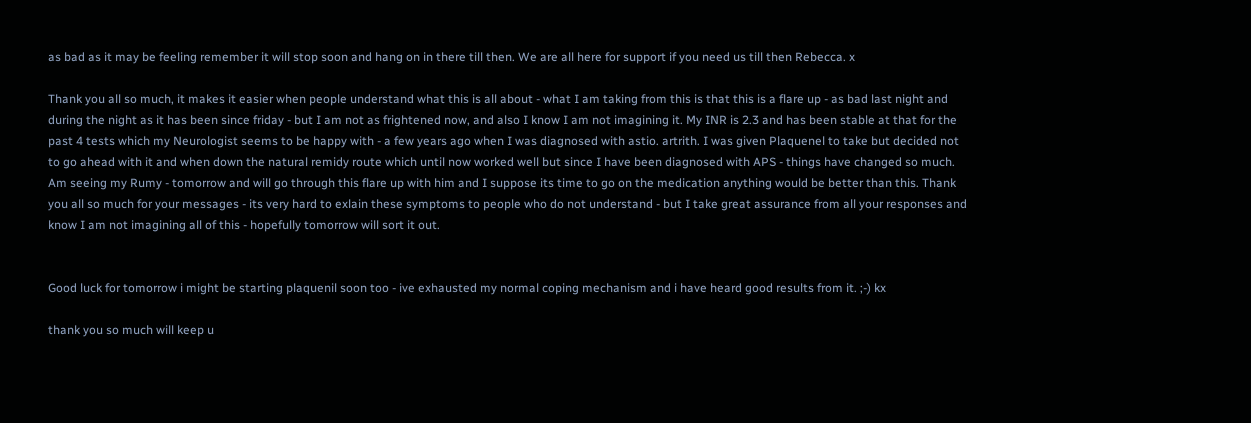as bad as it may be feeling remember it will stop soon and hang on in there till then. We are all here for support if you need us till then Rebecca. x

Thank you all so much, it makes it easier when people understand what this is all about - what I am taking from this is that this is a flare up - as bad last night and during the night as it has been since friday - but I am not as frightened now, and also I know I am not imagining it. My INR is 2.3 and has been stable at that for the past 4 tests which my Neurologist seems to be happy with - a few years ago when I was diagnosed with astio. artrith. I was given Plaquenel to take but decided not to go ahead with it and when down the natural remidy route which until now worked well but since I have been diagnosed with APS - things have changed so much. Am seeing my Rumy - tomorrow and will go through this flare up with him and I suppose its time to go on the medication anything would be better than this. Thank you all so much for your messages - its very hard to exlain these symptoms to people who do not understand - but I take great assurance from all your responses and know I am not imagining all of this - hopefully tomorrow will sort it out.


Good luck for tomorrow i might be starting plaquenil soon too - ive exhausted my normal coping mechanism and i have heard good results from it. ;-) kx

thank you so much will keep u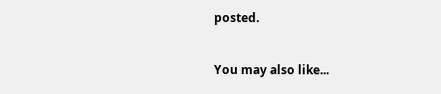posted.


You may also like...